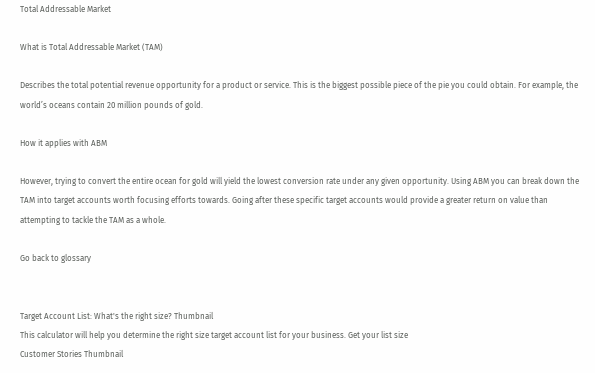Total Addressable Market

What is Total Addressable Market (TAM)

Describes the total potential revenue opportunity for a product or service. This is the biggest possible piece of the pie you could obtain. For example, the world’s oceans contain 20 million pounds of gold.

How it applies with ABM

However, trying to convert the entire ocean for gold will yield the lowest conversion rate under any given opportunity. Using ABM you can break down the TAM into target accounts worth focusing efforts towards. Going after these specific target accounts would provide a greater return on value than attempting to tackle the TAM as a whole.

Go back to glossary


Target Account List: What's the right size? Thumbnail
This calculator will help you determine the right size target account list for your business. Get your list size
Customer Stories Thumbnail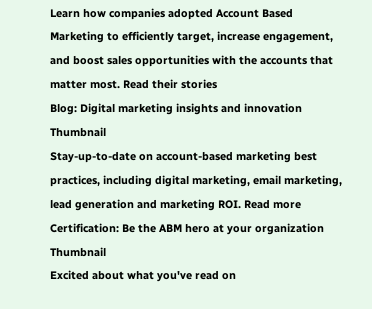Learn how companies adopted Account Based Marketing to efficiently target, increase engagement, and boost sales opportunities with the accounts that matter most. Read their stories
Blog: Digital marketing insights and innovation Thumbnail
Stay-up-to-date on account-based marketing best practices, including digital marketing, email marketing, lead generation and marketing ROI. Read more
Certification: Be the ABM hero at your organization Thumbnail
Excited about what you've read on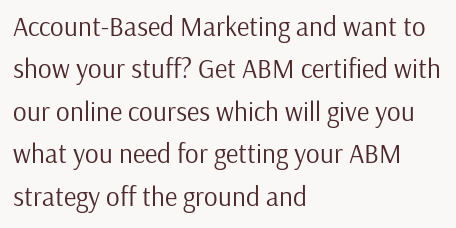Account-Based Marketing and want to show your stuff? Get ABM certified with our online courses which will give you what you need for getting your ABM strategy off the ground and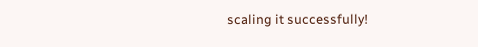scaling it successfully!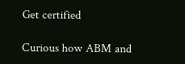Get certified

Curious how ABM and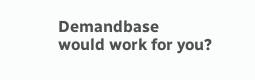Demandbase
would work for you?